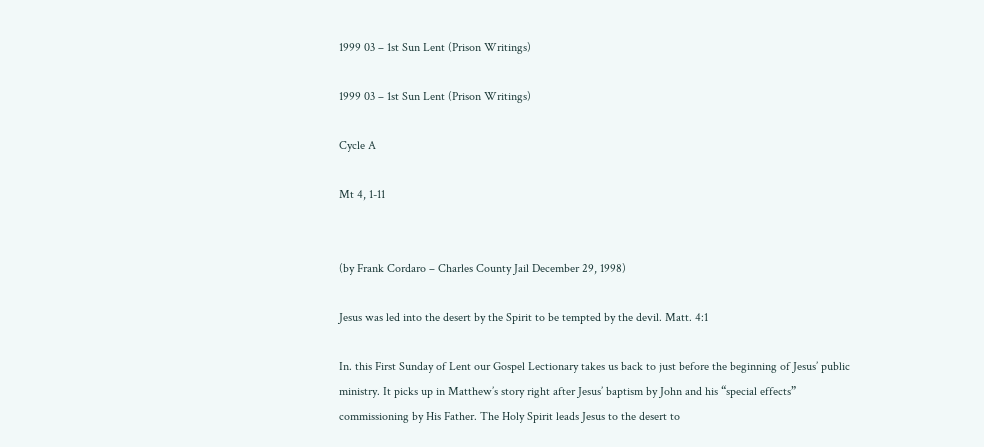1999 03 – 1st Sun Lent (Prison Writings)

1999 03 – 1st Sun Lent (Prison Writings)

Cycle A

Mt 4, 1-11


(by Frank Cordaro – Charles County Jail December 29, 1998)

Jesus was led into the desert by the Spirit to be tempted by the devil. Matt. 4:1

In. this First Sunday of Lent our Gospel Lectionary takes us back to just before the beginning of Jesus’ public ministry. It picks up in Matthew’s story right after Jesus’ baptism by John and his “special effects” commissioning by His Father. The Holy Spirit leads Jesus to the desert to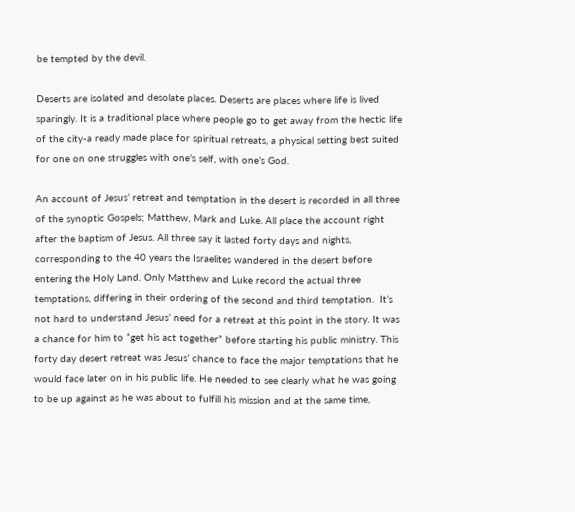be tempted by the devil.

Deserts are isolated and desolate places. Deserts are places where life is lived sparingly. It is a traditional place where people go to get away from the hectic life of the city-a ready made place for spiritual retreats, a physical setting best suited for one on one struggles with one’s self, with one’s God.

An account of Jesus’ retreat and temptation in the desert is recorded in all three of the synoptic Gospels; Matthew, Mark and Luke. All place the account right after the baptism of Jesus. All three say it lasted forty days and nights, corresponding to the 40 years the Israelites wandered in the desert before entering the Holy Land. Only Matthew and Luke record the actual three temptations, differing in their ordering of the second and third temptation.  It’s not hard to understand Jesus’ need for a retreat at this point in the story. It was a chance for him to “get his act together” before starting his public ministry. This forty day desert retreat was Jesus’ chance to face the major temptations that he would face later on in his public life. He needed to see clearly what he was going to be up against as he was about to fulfill his mission and at the same time,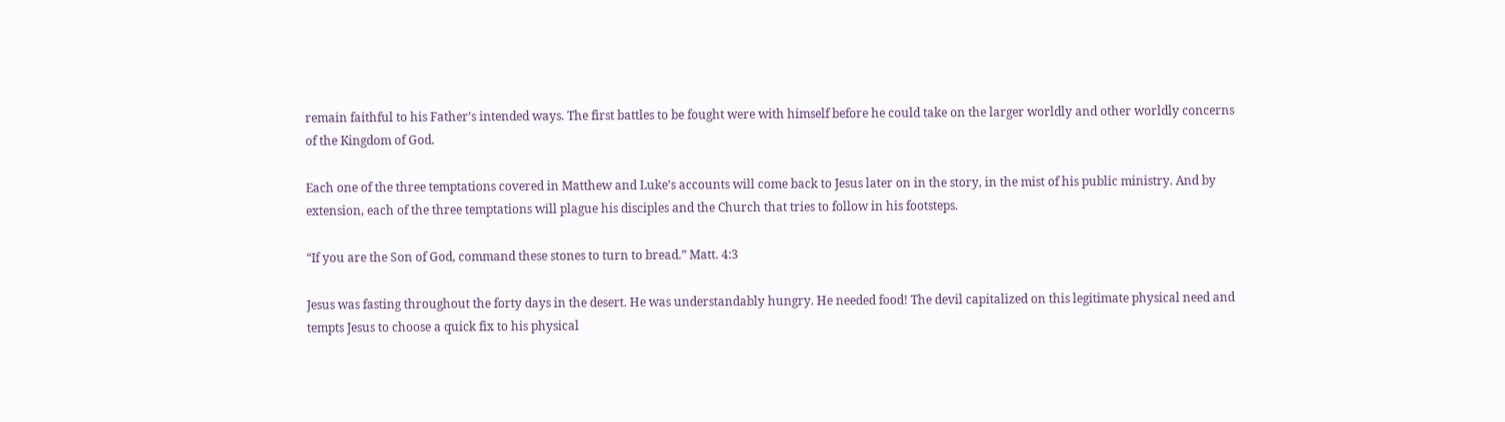remain faithful to his Father’s intended ways. The first battles to be fought were with himself before he could take on the larger worldly and other worldly concerns of the Kingdom of God.

Each one of the three temptations covered in Matthew and Luke’s accounts will come back to Jesus later on in the story, in the mist of his public ministry. And by extension, each of the three temptations will plague his disciples and the Church that tries to follow in his footsteps.

“If you are the Son of God, command these stones to turn to bread.” Matt. 4:3

Jesus was fasting throughout the forty days in the desert. He was understandably hungry. He needed food! The devil capitalized on this legitimate physical need and tempts Jesus to choose a quick fix to his physical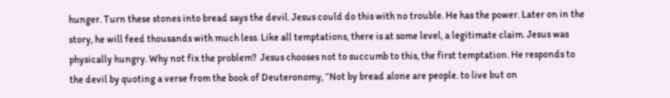hunger. Turn these stones into bread says the devil. Jesus could do this with no trouble. He has the power. Later on in the story, he will feed thousands with much less. Like all temptations, there is at some level, a legitimate claim. Jesus was physically hungry. Why not fix the problem?  Jesus chooses not to succumb to this, the first temptation. He responds to the devil by quoting a verse from the book of Deuteronomy, “Not by bread alone are people. to live but on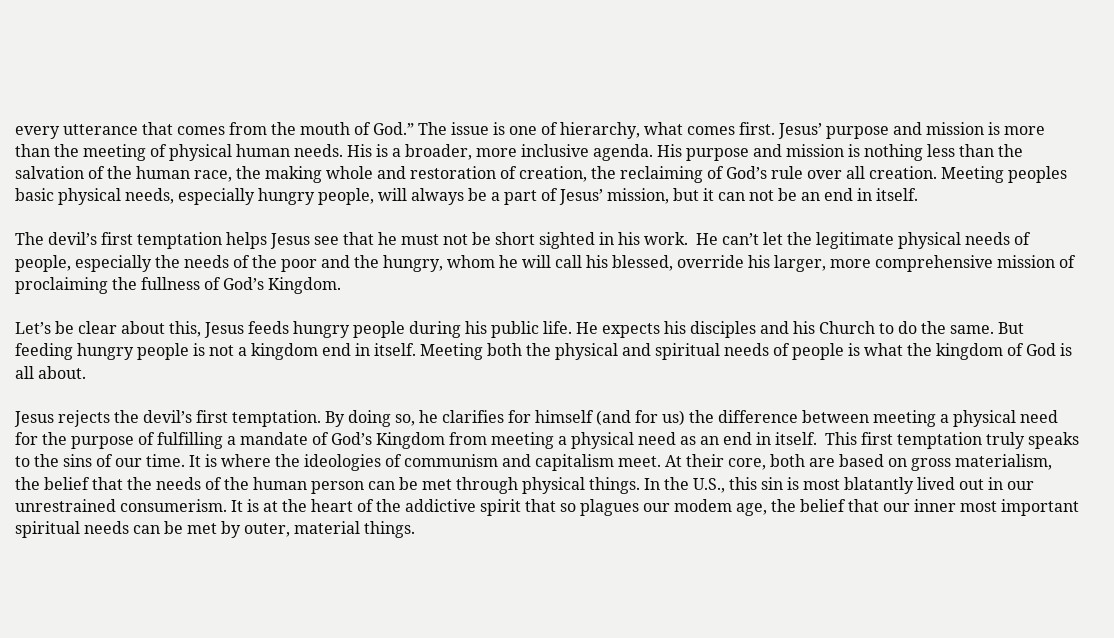every utterance that comes from the mouth of God.” The issue is one of hierarchy, what comes first. Jesus’ purpose and mission is more than the meeting of physical human needs. His is a broader, more inclusive agenda. His purpose and mission is nothing less than the salvation of the human race, the making whole and restoration of creation, the reclaiming of God’s rule over all creation. Meeting peoples basic physical needs, especially hungry people, will always be a part of Jesus’ mission, but it can not be an end in itself.

The devil’s first temptation helps Jesus see that he must not be short sighted in his work.  He can’t let the legitimate physical needs of people, especially the needs of the poor and the hungry, whom he will call his blessed, override his larger, more comprehensive mission of proclaiming the fullness of God’s Kingdom.

Let’s be clear about this, Jesus feeds hungry people during his public life. He expects his disciples and his Church to do the same. But feeding hungry people is not a kingdom end in itself. Meeting both the physical and spiritual needs of people is what the kingdom of God is all about.

Jesus rejects the devil’s first temptation. By doing so, he clarifies for himself (and for us) the difference between meeting a physical need for the purpose of fulfilling a mandate of God’s Kingdom from meeting a physical need as an end in itself.  This first temptation truly speaks to the sins of our time. It is where the ideologies of communism and capitalism meet. At their core, both are based on gross materialism, the belief that the needs of the human person can be met through physical things. In the U.S., this sin is most blatantly lived out in our unrestrained consumerism. It is at the heart of the addictive spirit that so plagues our modem age, the belief that our inner most important spiritual needs can be met by outer, material things.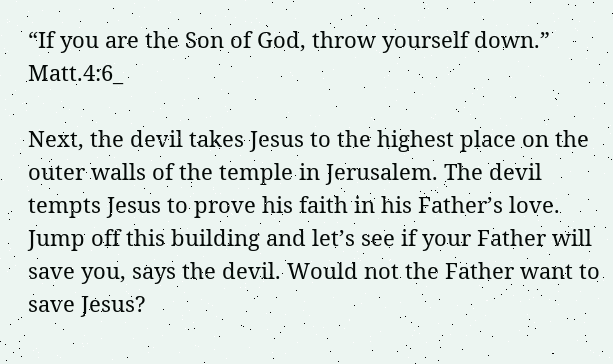“If you are the Son of God, throw yourself down.” Matt.4:6_

Next, the devil takes Jesus to the highest place on the outer walls of the temple in Jerusalem. The devil tempts Jesus to prove his faith in his Father’s love. Jump off this building and let’s see if your Father will save you, says the devil. Would not the Father want to save Jesus?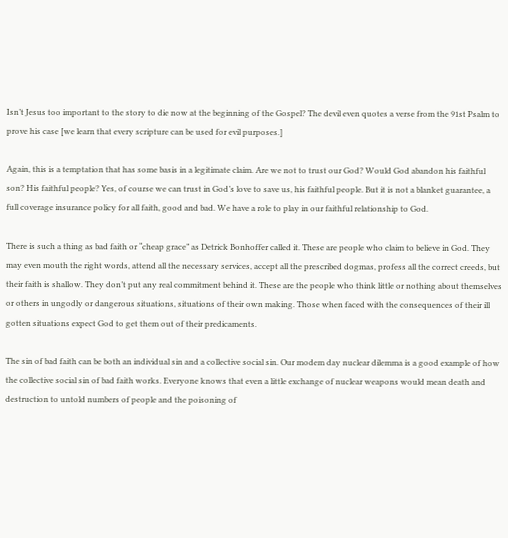Isn’t Jesus too important to the story to die now at the beginning of the Gospel? The devil even quotes a verse from the 91st Psalm to prove his case [we learn that every scripture can be used for evil purposes.]

Again, this is a temptation that has some basis in a legitimate claim. Are we not to trust our God? Would God abandon his faithful son? His faithful people? Yes, of course we can trust in God’s love to save us, his faithful people. But it is not a blanket guarantee, a full coverage insurance policy for all faith, good and bad. We have a role to play in our faithful relationship to God.

There is such a thing as bad faith or “cheap grace” as Detrick Bonhoffer called it. These are people who claim to believe in God. They may even mouth the right words, attend all the necessary services, accept all the prescribed dogmas, profess all the correct creeds, but their faith is shallow. They don’t put any real commitment behind it. These are the people who think little or nothing about themselves or others in ungodly or dangerous situations, situations of their own making. Those when faced with the consequences of their ill gotten situations expect God to get them out of their predicaments.

The sin of bad faith can be both an individual sin and a collective social sin. Our modem day nuclear dilemma is a good example of how the collective social sin of bad faith works. Everyone knows that even a little exchange of nuclear weapons would mean death and destruction to untold numbers of people and the poisoning of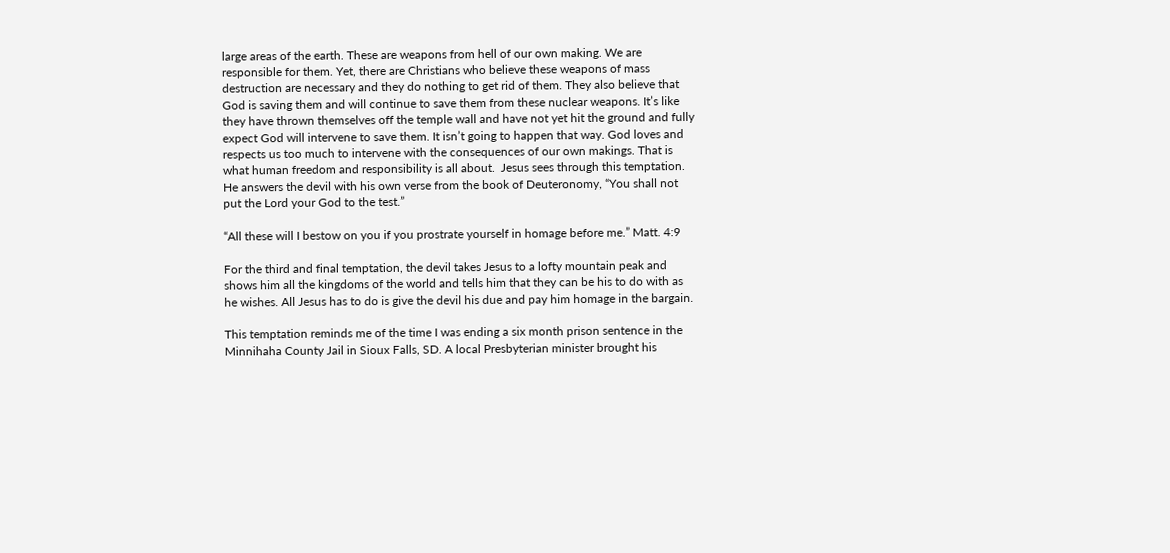large areas of the earth. These are weapons from hell of our own making. We are responsible for them. Yet, there are Christians who believe these weapons of mass destruction are necessary and they do nothing to get rid of them. They also believe that God is saving them and will continue to save them from these nuclear weapons. It’s like they have thrown themselves off the temple wall and have not yet hit the ground and fully expect God will intervene to save them. It isn’t going to happen that way. God loves and respects us too much to intervene with the consequences of our own makings. That is what human freedom and responsibility is all about.  Jesus sees through this temptation. He answers the devil with his own verse from the book of Deuteronomy, “You shall not put the Lord your God to the test.”

“All these will I bestow on you if you prostrate yourself in homage before me.” Matt. 4:9

For the third and final temptation, the devil takes Jesus to a lofty mountain peak and shows him all the kingdoms of the world and tells him that they can be his to do with as he wishes. All Jesus has to do is give the devil his due and pay him homage in the bargain.

This temptation reminds me of the time I was ending a six month prison sentence in the Minnihaha County Jail in Sioux Falls, SD. A local Presbyterian minister brought his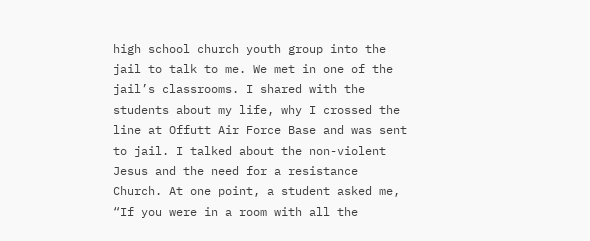high school church youth group into the jail to talk to me. We met in one of the jail’s classrooms. I shared with the students about my life, why I crossed the line at Offutt Air Force Base and was sent to jail. I talked about the non-violent Jesus and the need for a resistance Church. At one point, a student asked me, “If you were in a room with all the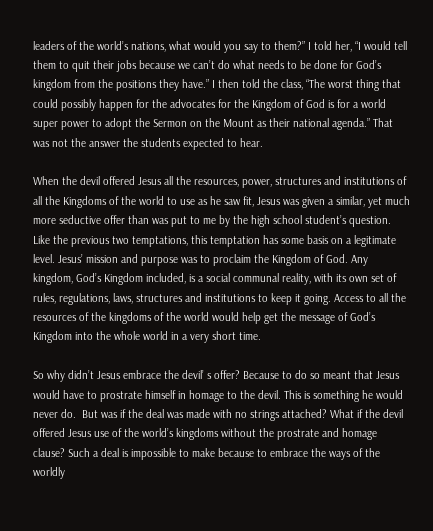leaders of the world’s nations, what would you say to them?” I told her, “I would tell them to quit their jobs because we can’t do what needs to be done for God’s kingdom from the positions they have.” I then told the class, “The worst thing that could possibly happen for the advocates for the Kingdom of God is for a world super power to adopt the Sermon on the Mount as their national agenda.” That was not the answer the students expected to hear.

When the devil offered Jesus all the resources, power, structures and institutions of all the Kingdoms of the world to use as he saw fit, Jesus was given a similar, yet much more seductive offer than was put to me by the high school student’s question. Like the previous two temptations, this temptation has some basis on a legitimate level. Jesus’ mission and purpose was to proclaim the Kingdom of God. Any kingdom, God’s Kingdom included, is a social communal reality, with its own set of rules, regulations, laws, structures and institutions to keep it going. Access to all the resources of the kingdoms of the world would help get the message of God’s Kingdom into the whole world in a very short time.

So why didn’t Jesus embrace the devil’ s offer? Because to do so meant that Jesus would have to prostrate himself in homage to the devil. This is something he would never do.  But was if the deal was made with no strings attached? What if the devil offered Jesus use of the world’s kingdoms without the prostrate and homage clause? Such a deal is impossible to make because to embrace the ways of the worldly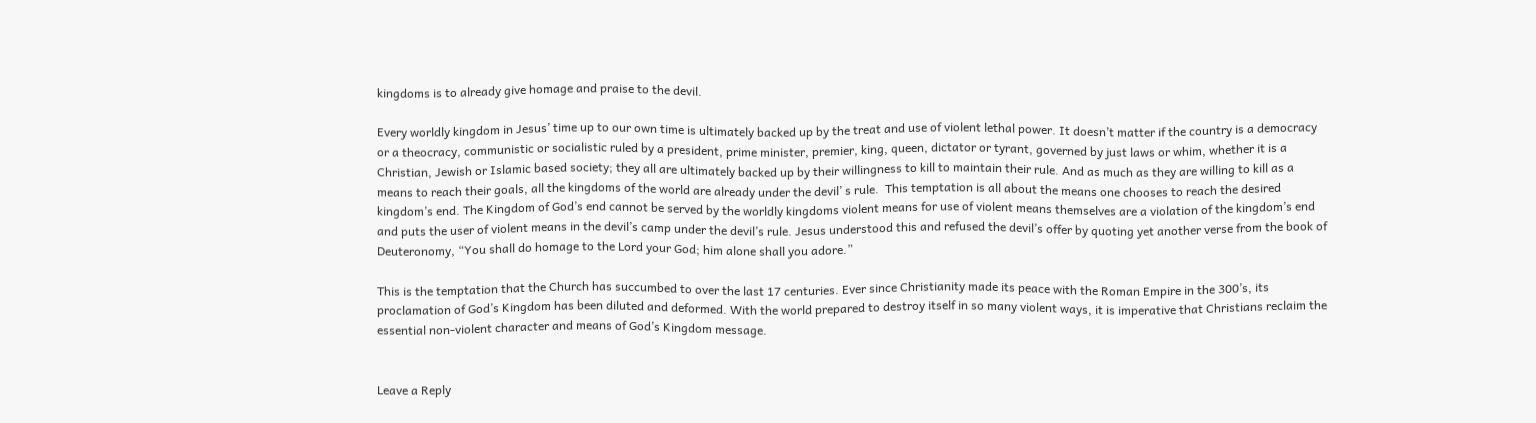kingdoms is to already give homage and praise to the devil.

Every worldly kingdom in Jesus’ time up to our own time is ultimately backed up by the treat and use of violent lethal power. It doesn’t matter if the country is a democracy or a theocracy, communistic or socialistic ruled by a president, prime minister, premier, king, queen, dictator or tyrant, governed by just laws or whim, whether it is a Christian, Jewish or Islamic based society; they all are ultimately backed up by their willingness to kill to maintain their rule. And as much as they are willing to kill as a means to reach their goals, all the kingdoms of the world are already under the devil’ s rule.  This temptation is all about the means one chooses to reach the desired kingdom’s end. The Kingdom of God’s end cannot be served by the worldly kingdoms violent means for use of violent means themselves are a violation of the kingdom’s end and puts the user of violent means in the devil’s camp under the devil’s rule. Jesus understood this and refused the devil’s offer by quoting yet another verse from the book of Deuteronomy, “You shall do homage to the Lord your God; him alone shall you adore.”

This is the temptation that the Church has succumbed to over the last 17 centuries. Ever since Christianity made its peace with the Roman Empire in the 300’s, its proclamation of God’s Kingdom has been diluted and deformed. With the world prepared to destroy itself in so many violent ways, it is imperative that Christians reclaim the essential non-violent character and means of God’s Kingdom message.


Leave a Reply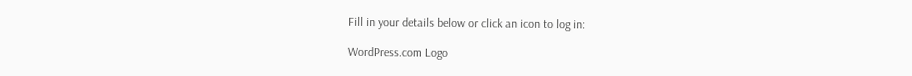Fill in your details below or click an icon to log in:

WordPress.com Logo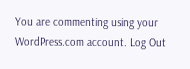You are commenting using your WordPress.com account. Log Out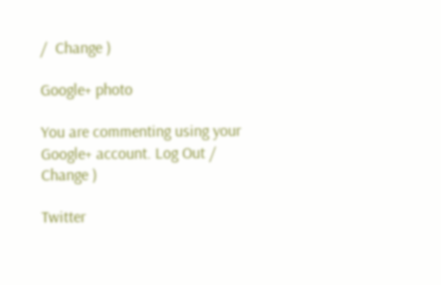/  Change )

Google+ photo

You are commenting using your Google+ account. Log Out /  Change )

Twitter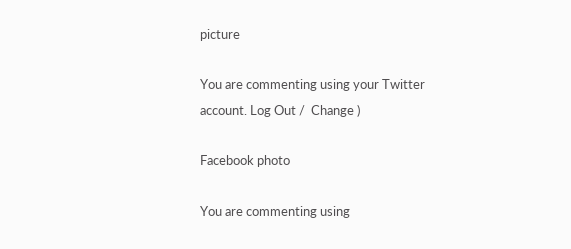picture

You are commenting using your Twitter account. Log Out /  Change )

Facebook photo

You are commenting using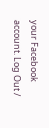your Facebook account. Log Out /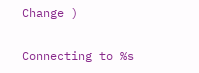Change )


Connecting to %s